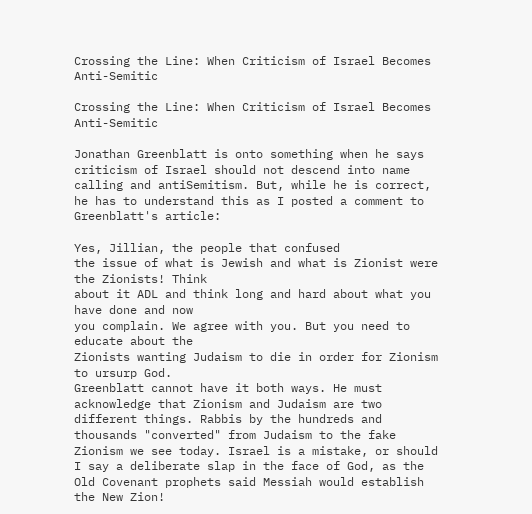Crossing the Line: When Criticism of Israel Becomes Anti-Semitic

Crossing the Line: When Criticism of Israel Becomes Anti-Semitic

Jonathan Greenblatt is onto something when he says criticism of Israel should not descend into name calling and antiSemitism. But, while he is correct, he has to understand this as I posted a comment to Greenblatt's article:

Yes, Jillian, the people that confused
the issue of what is Jewish and what is Zionist were the Zionists! Think
about it ADL and think long and hard about what you have done and now
you complain. We agree with you. But you need to educate about the
Zionists wanting Judaism to die in order for Zionism to ursurp God.
Greenblatt cannot have it both ways. He must acknowledge that Zionism and Judaism are two different things. Rabbis by the hundreds and thousands "converted" from Judaism to the fake Zionism we see today. Israel is a mistake, or should I say a deliberate slap in the face of God, as the Old Covenant prophets said Messiah would establish the New Zion!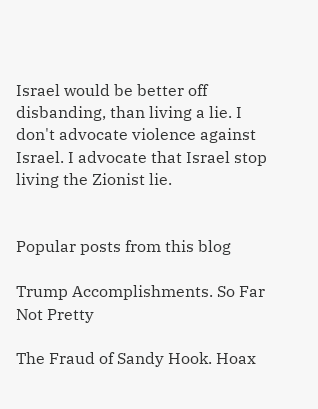Israel would be better off disbanding, than living a lie. I don't advocate violence against Israel. I advocate that Israel stop living the Zionist lie.


Popular posts from this blog

Trump Accomplishments. So Far Not Pretty

The Fraud of Sandy Hook. Hoax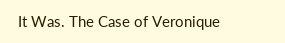It Was. The Case of Veronique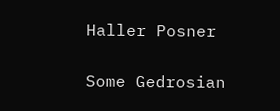Haller Posner

Some Gedrosian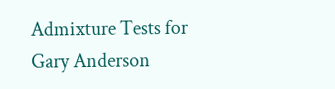Admixture Tests for Gary Anderson